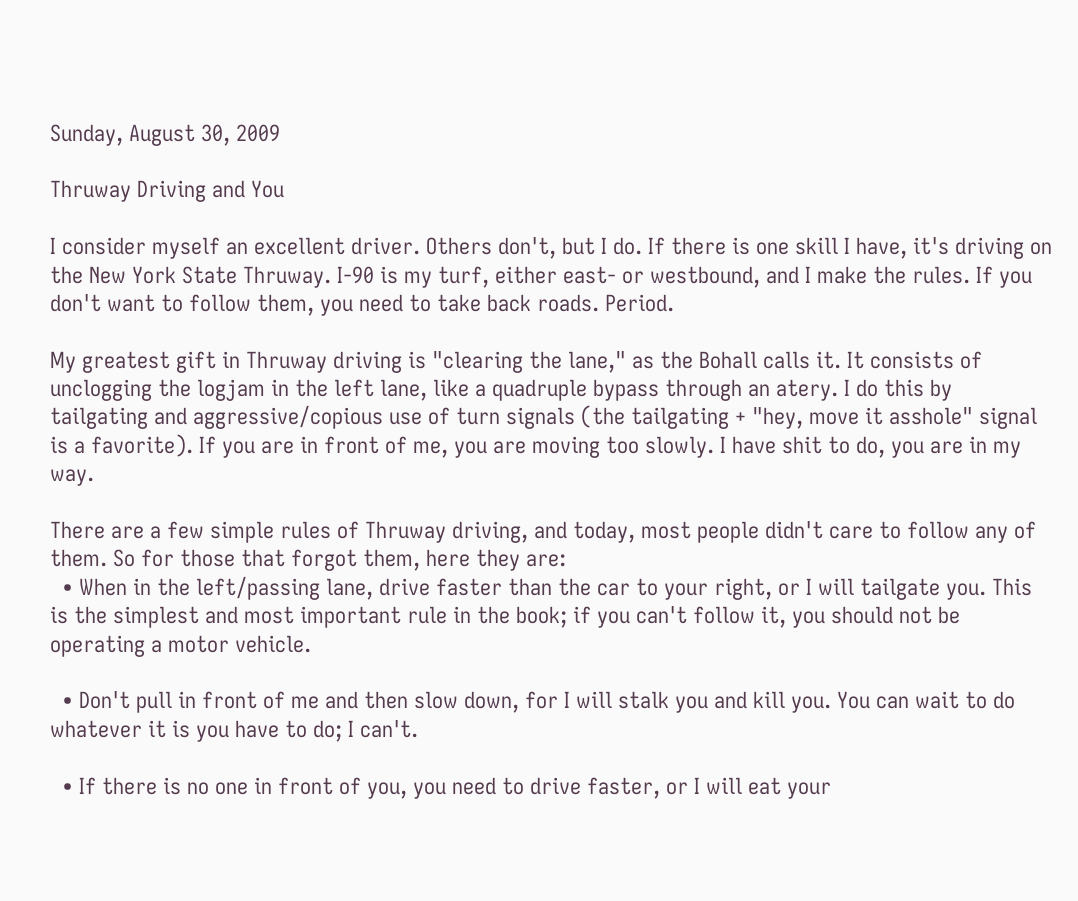Sunday, August 30, 2009

Thruway Driving and You

I consider myself an excellent driver. Others don't, but I do. If there is one skill I have, it's driving on the New York State Thruway. I-90 is my turf, either east- or westbound, and I make the rules. If you don't want to follow them, you need to take back roads. Period.

My greatest gift in Thruway driving is "clearing the lane," as the Bohall calls it. It consists of unclogging the logjam in the left lane, like a quadruple bypass through an atery. I do this by tailgating and aggressive/copious use of turn signals (the tailgating + "hey, move it asshole" signal is a favorite). If you are in front of me, you are moving too slowly. I have shit to do, you are in my way.

There are a few simple rules of Thruway driving, and today, most people didn't care to follow any of them. So for those that forgot them, here they are:
  • When in the left/passing lane, drive faster than the car to your right, or I will tailgate you. This is the simplest and most important rule in the book; if you can't follow it, you should not be operating a motor vehicle.

  • Don't pull in front of me and then slow down, for I will stalk you and kill you. You can wait to do whatever it is you have to do; I can't.

  • If there is no one in front of you, you need to drive faster, or I will eat your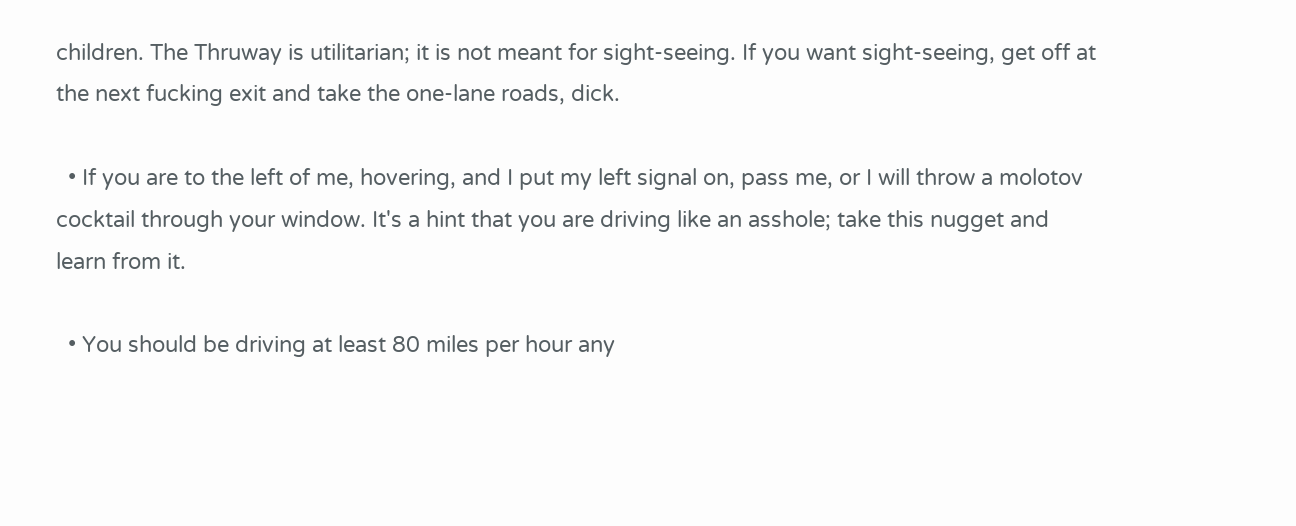children. The Thruway is utilitarian; it is not meant for sight-seeing. If you want sight-seeing, get off at the next fucking exit and take the one-lane roads, dick.

  • If you are to the left of me, hovering, and I put my left signal on, pass me, or I will throw a molotov cocktail through your window. It's a hint that you are driving like an asshole; take this nugget and learn from it.

  • You should be driving at least 80 miles per hour any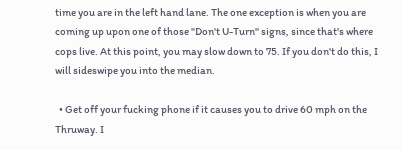time you are in the left hand lane. The one exception is when you are coming up upon one of those "Don't U-Turn" signs, since that's where cops live. At this point, you may slow down to 75. If you don't do this, I will sideswipe you into the median.

  • Get off your fucking phone if it causes you to drive 60 mph on the Thruway. I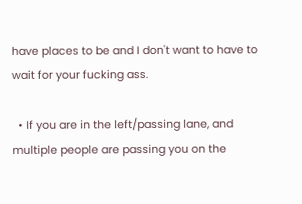have places to be and I don't want to have to wait for your fucking ass.

  • If you are in the left/passing lane, and multiple people are passing you on the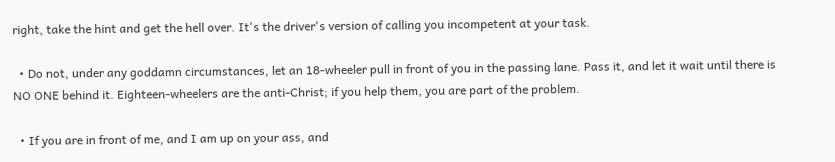right, take the hint and get the hell over. It's the driver's version of calling you incompetent at your task.

  • Do not, under any goddamn circumstances, let an 18-wheeler pull in front of you in the passing lane. Pass it, and let it wait until there is NO ONE behind it. Eighteen-wheelers are the anti-Christ; if you help them, you are part of the problem.

  • If you are in front of me, and I am up on your ass, and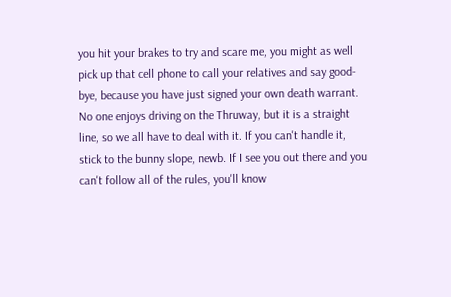you hit your brakes to try and scare me, you might as well pick up that cell phone to call your relatives and say good-bye, because you have just signed your own death warrant.
No one enjoys driving on the Thruway, but it is a straight line, so we all have to deal with it. If you can't handle it, stick to the bunny slope, newb. If I see you out there and you can't follow all of the rules, you'll know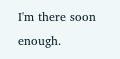I'm there soon enough.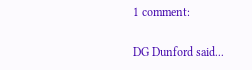1 comment:

DG Dunford said...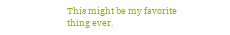This might be my favorite thing ever.